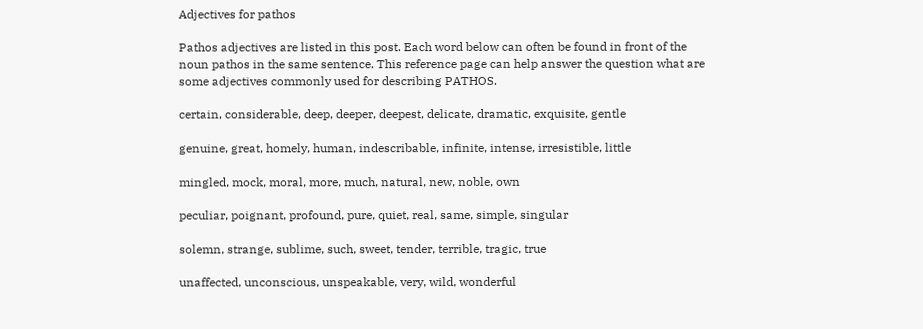Adjectives for pathos

Pathos adjectives are listed in this post. Each word below can often be found in front of the noun pathos in the same sentence. This reference page can help answer the question what are some adjectives commonly used for describing PATHOS.

certain, considerable, deep, deeper, deepest, delicate, dramatic, exquisite, gentle

genuine, great, homely, human, indescribable, infinite, intense, irresistible, little

mingled, mock, moral, more, much, natural, new, noble, own

peculiar, poignant, profound, pure, quiet, real, same, simple, singular

solemn, strange, sublime, such, sweet, tender, terrible, tragic, true

unaffected, unconscious, unspeakable, very, wild, wonderful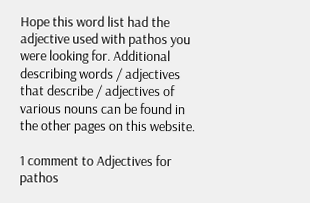Hope this word list had the adjective used with pathos you were looking for. Additional describing words / adjectives that describe / adjectives of various nouns can be found in the other pages on this website.

1 comment to Adjectives for pathos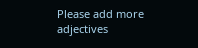Please add more adjectives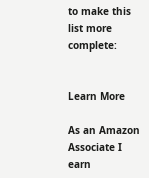to make this list more complete:


Learn More

As an Amazon Associate I earn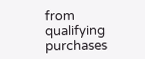from qualifying purchases